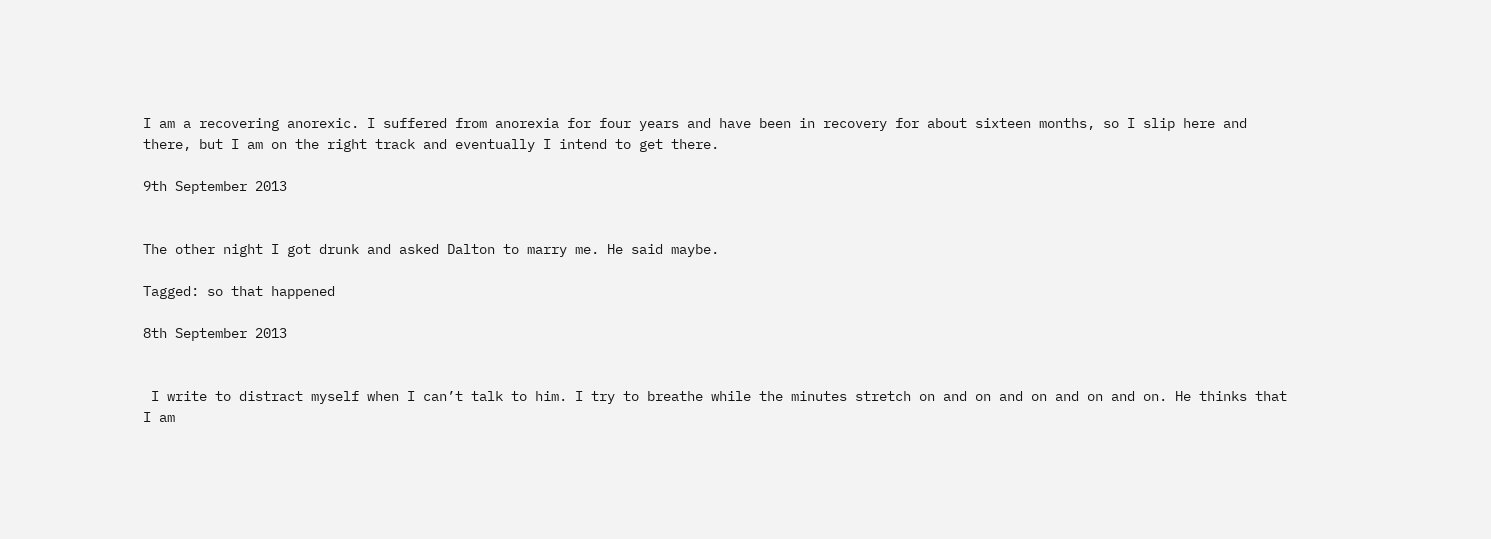I am a recovering anorexic. I suffered from anorexia for four years and have been in recovery for about sixteen months, so I slip here and there, but I am on the right track and eventually I intend to get there.

9th September 2013


The other night I got drunk and asked Dalton to marry me. He said maybe.

Tagged: so that happened

8th September 2013


 I write to distract myself when I can’t talk to him. I try to breathe while the minutes stretch on and on and on and on and on. He thinks that I am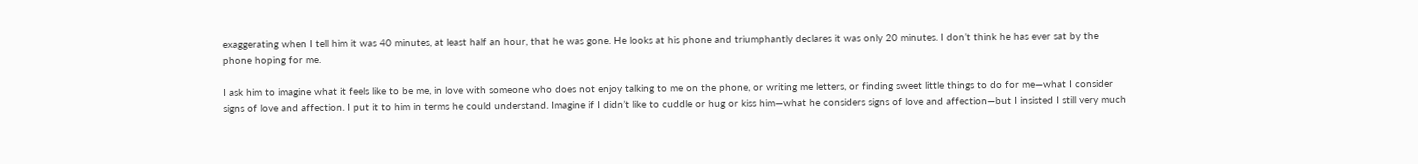exaggerating when I tell him it was 40 minutes, at least half an hour, that he was gone. He looks at his phone and triumphantly declares it was only 20 minutes. I don’t think he has ever sat by the phone hoping for me.

I ask him to imagine what it feels like to be me, in love with someone who does not enjoy talking to me on the phone, or writing me letters, or finding sweet little things to do for me—what I consider signs of love and affection. I put it to him in terms he could understand. Imagine if I didn’t like to cuddle or hug or kiss him—what he considers signs of love and affection—but I insisted I still very much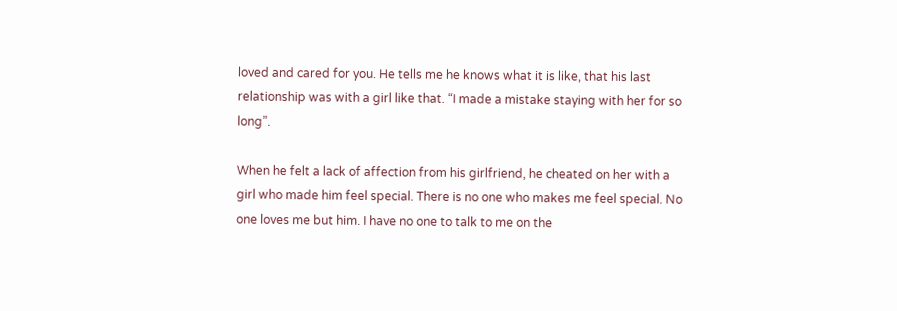loved and cared for you. He tells me he knows what it is like, that his last relationship was with a girl like that. “I made a mistake staying with her for so long”.

When he felt a lack of affection from his girlfriend, he cheated on her with a girl who made him feel special. There is no one who makes me feel special. No one loves me but him. I have no one to talk to me on the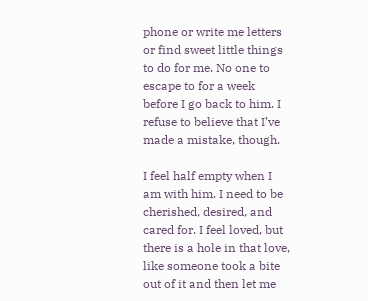phone or write me letters or find sweet little things to do for me. No one to escape to for a week before I go back to him. I refuse to believe that I’ve made a mistake, though.

I feel half empty when I am with him. I need to be cherished, desired, and cared for. I feel loved, but there is a hole in that love, like someone took a bite out of it and then let me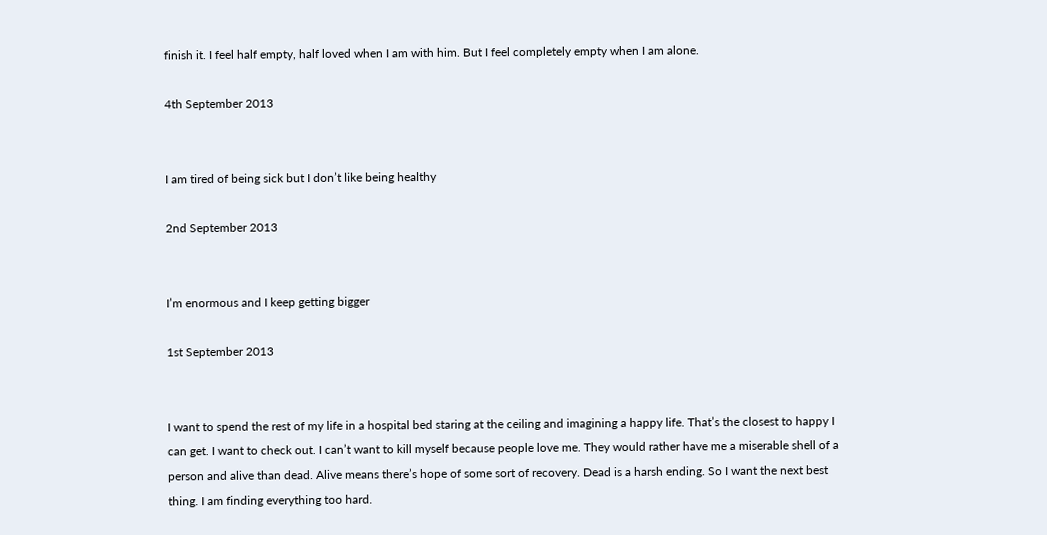finish it. I feel half empty, half loved when I am with him. But I feel completely empty when I am alone.

4th September 2013


I am tired of being sick but I don’t like being healthy

2nd September 2013


I’m enormous and I keep getting bigger

1st September 2013


I want to spend the rest of my life in a hospital bed staring at the ceiling and imagining a happy life. That’s the closest to happy I can get. I want to check out. I can’t want to kill myself because people love me. They would rather have me a miserable shell of a person and alive than dead. Alive means there’s hope of some sort of recovery. Dead is a harsh ending. So I want the next best thing. I am finding everything too hard.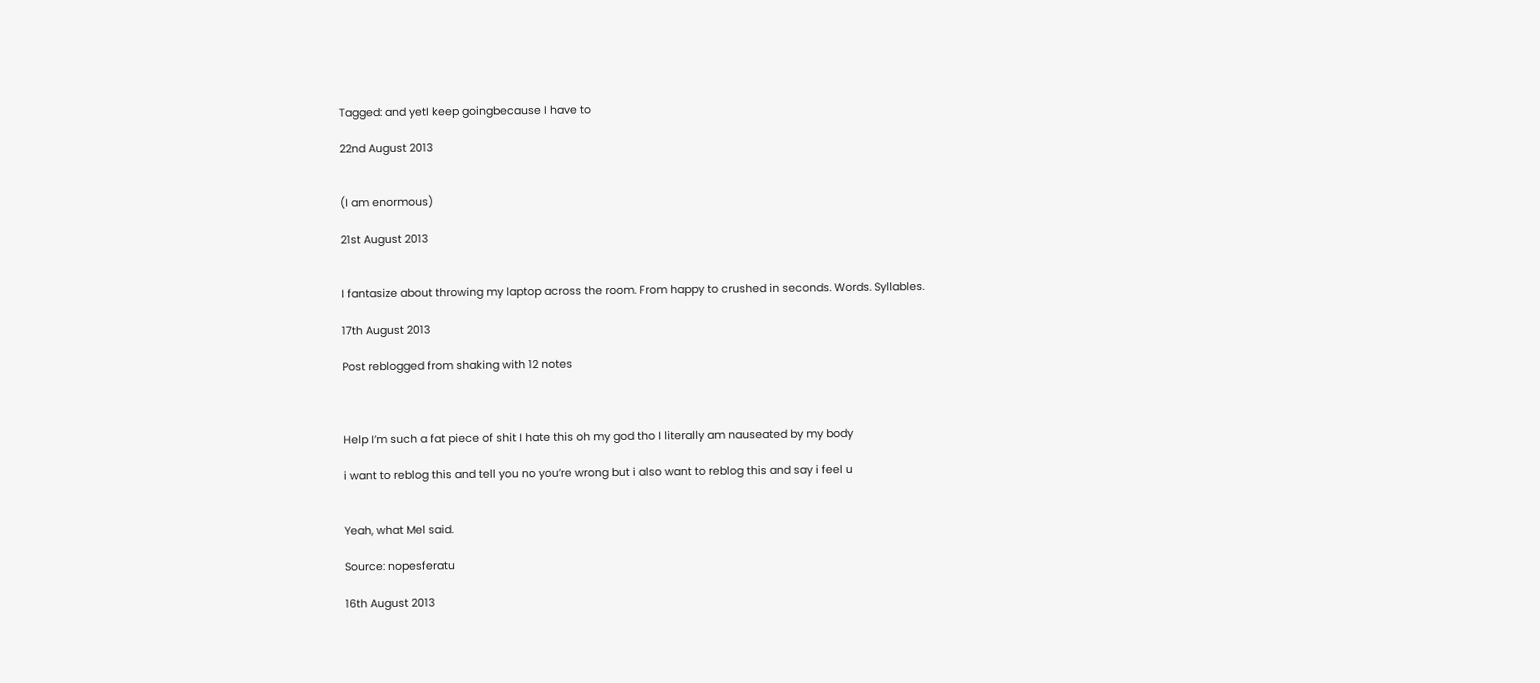Tagged: and yetI keep goingbecause I have to

22nd August 2013


(I am enormous)

21st August 2013


I fantasize about throwing my laptop across the room. From happy to crushed in seconds. Words. Syllables.

17th August 2013

Post reblogged from shaking with 12 notes



Help I’m such a fat piece of shit I hate this oh my god tho I literally am nauseated by my body

i want to reblog this and tell you no you’re wrong but i also want to reblog this and say i feel u


Yeah, what Mel said.

Source: nopesferatu

16th August 2013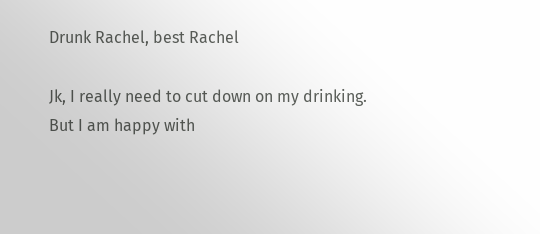Drunk Rachel, best Rachel

Jk, I really need to cut down on my drinking. But I am happy with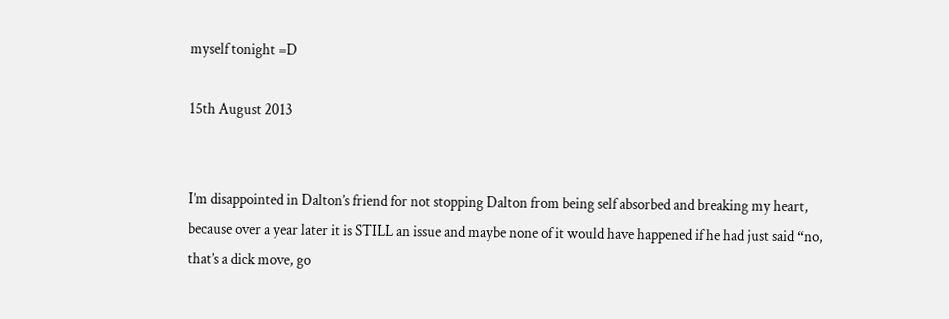myself tonight =D

15th August 2013


I’m disappointed in Dalton’s friend for not stopping Dalton from being self absorbed and breaking my heart, because over a year later it is STILL an issue and maybe none of it would have happened if he had just said “no, that’s a dick move, go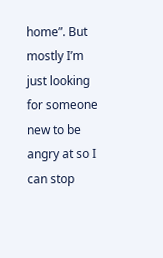home”. But mostly I’m just looking for someone new to be angry at so I can stop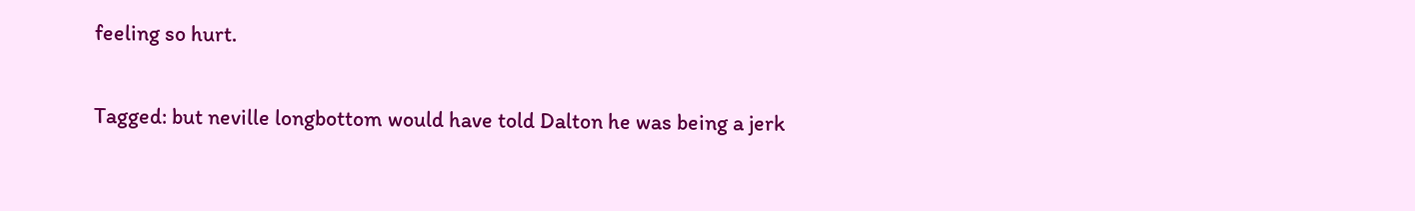feeling so hurt.

Tagged: but neville longbottom would have told Dalton he was being a jerk